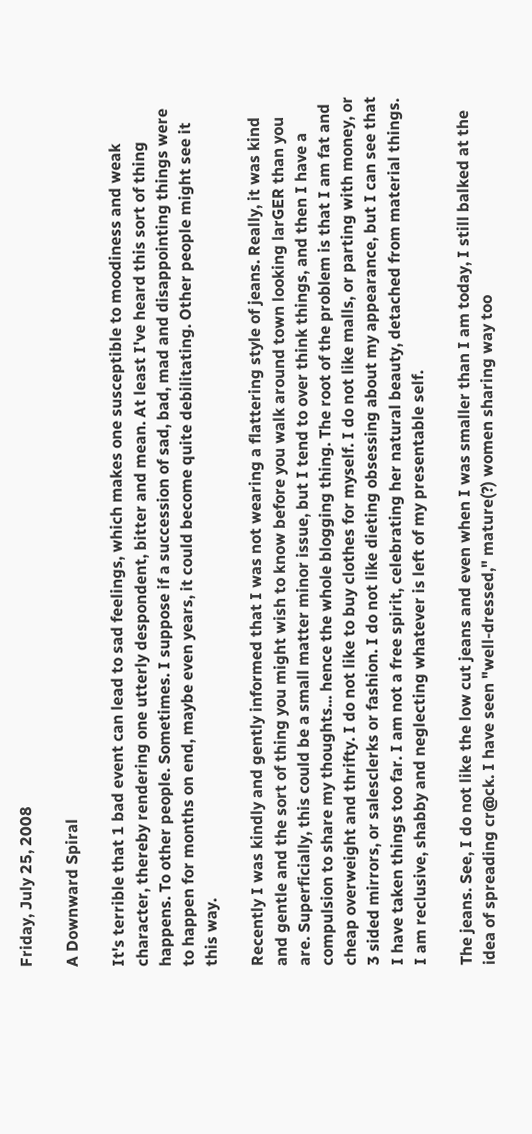Friday, July 25, 2008

A Downward Spiral

It's terrible that 1 bad event can lead to sad feelings, which makes one susceptible to moodiness and weak character, thereby rendering one utterly despondent, bitter and mean. At least I've heard this sort of thing happens. To other people. Sometimes. I suppose if a succession of sad, bad, mad and disappointing things were to happen for months on end, maybe even years, it could become quite debilitating. Other people might see it this way.

Recently I was kindly and gently informed that I was not wearing a flattering style of jeans. Really, it was kind and gentle and the sort of thing you might wish to know before you walk around town looking larGER than you are. Superficially, this could be a small matter minor issue, but I tend to over think things, and then I have a compulsion to share my thoughts... hence the whole blogging thing. The root of the problem is that I am fat and cheap overweight and thrifty. I do not like to buy clothes for myself. I do not like malls, or parting with money, or 3 sided mirrors, or salesclerks or fashion. I do not like dieting obsessing about my appearance, but I can see that I have taken things too far. I am not a free spirit, celebrating her natural beauty, detached from material things. I am reclusive, shabby and neglecting whatever is left of my presentable self.

The jeans. See, I do not like the low cut jeans and even when I was smaller than I am today, I still balked at the idea of spreading cr@ck. I have seen "well-dressed," mature(?) women sharing way too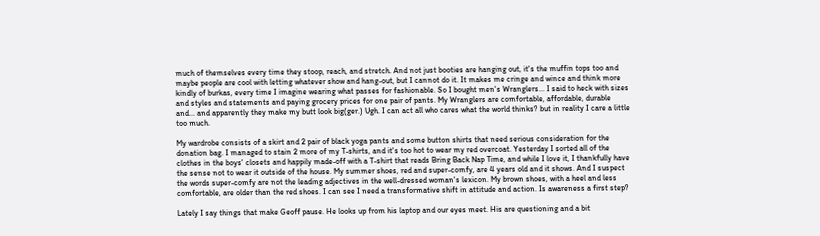much of themselves every time they stoop, reach, and stretch. And not just booties are hanging out, it's the muffin tops too and maybe people are cool with letting whatever show and hang-out, but I cannot do it. It makes me cringe and wince and think more kindly of burkas, every time I imagine wearing what passes for fashionable. So I bought men's Wranglers... I said to heck with sizes and styles and statements and paying grocery prices for one pair of pants. My Wranglers are comfortable, affordable, durable and... and apparently they make my butt look big(ger.) Ugh. I can act all who cares what the world thinks? but in reality I care a little too much.

My wardrobe consists of a skirt and 2 pair of black yoga pants and some button shirts that need serious consideration for the donation bag. I managed to stain 2 more of my T-shirts, and it's too hot to wear my red overcoat. Yesterday I sorted all of the clothes in the boys' closets and happily made-off with a T-shirt that reads Bring Back Nap Time, and while I love it, I thankfully have the sense not to wear it outside of the house. My summer shoes, red and super-comfy, are 4 years old and it shows. And I suspect the words super-comfy are not the leading adjectives in the well-dressed woman's lexicon. My brown shoes, with a heel and less comfortable, are older than the red shoes. I can see I need a transformative shift in attitude and action. Is awareness a first step?

Lately I say things that make Geoff pause. He looks up from his laptop and our eyes meet. His are questioning and a bit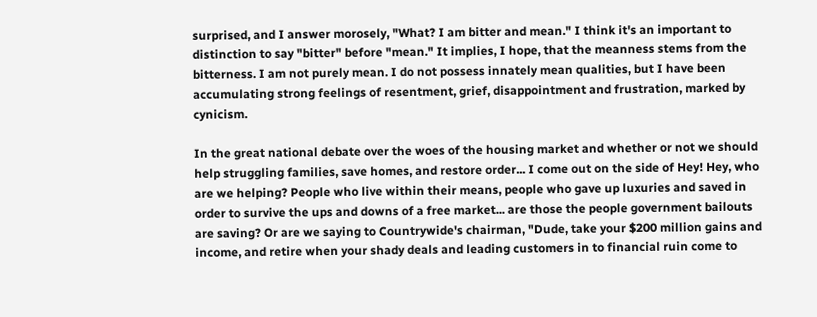surprised, and I answer morosely, "What? I am bitter and mean." I think it's an important to distinction to say "bitter" before "mean." It implies, I hope, that the meanness stems from the bitterness. I am not purely mean. I do not possess innately mean qualities, but I have been accumulating strong feelings of resentment, grief, disappointment and frustration, marked by cynicism.

In the great national debate over the woes of the housing market and whether or not we should help struggling families, save homes, and restore order... I come out on the side of Hey! Hey, who are we helping? People who live within their means, people who gave up luxuries and saved in order to survive the ups and downs of a free market... are those the people government bailouts are saving? Or are we saying to Countrywide's chairman, "Dude, take your $200 million gains and income, and retire when your shady deals and leading customers in to financial ruin come to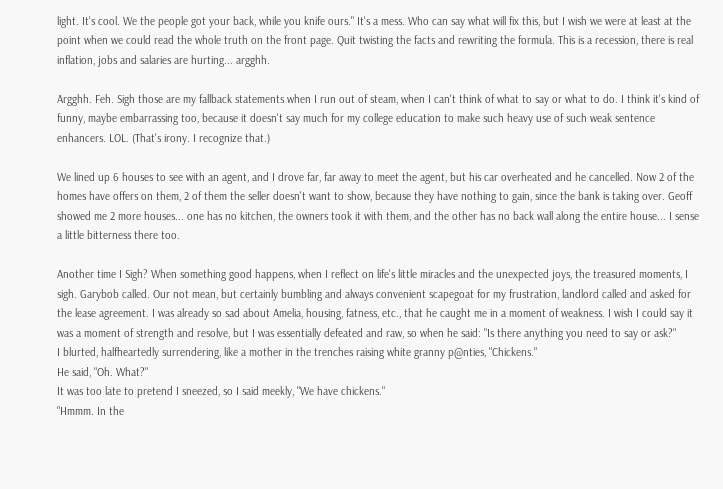light. It's cool. We the people got your back, while you knife ours." It's a mess. Who can say what will fix this, but I wish we were at least at the point when we could read the whole truth on the front page. Quit twisting the facts and rewriting the formula. This is a recession, there is real inflation, jobs and salaries are hurting... argghh.

Argghh. Feh. Sigh those are my fallback statements when I run out of steam, when I can't think of what to say or what to do. I think it's kind of funny, maybe embarrassing too, because it doesn't say much for my college education to make such heavy use of such weak sentence enhancers. LOL. (That's irony. I recognize that.)

We lined up 6 houses to see with an agent, and I drove far, far away to meet the agent, but his car overheated and he cancelled. Now 2 of the homes have offers on them, 2 of them the seller doesn't want to show, because they have nothing to gain, since the bank is taking over. Geoff showed me 2 more houses... one has no kitchen, the owners took it with them, and the other has no back wall along the entire house... I sense a little bitterness there too.

Another time I Sigh? When something good happens, when I reflect on life's little miracles and the unexpected joys, the treasured moments, I sigh. Garybob called. Our not mean, but certainly bumbling and always convenient scapegoat for my frustration, landlord called and asked for the lease agreement. I was already so sad about Amelia, housing, fatness, etc., that he caught me in a moment of weakness. I wish I could say it was a moment of strength and resolve, but I was essentially defeated and raw, so when he said: "Is there anything you need to say or ask?"
I blurted, halfheartedly surrendering, like a mother in the trenches raising white granny p@nties, "Chickens."
He said, "Oh. What?"
It was too late to pretend I sneezed, so I said meekly, "We have chickens."
"Hmmm. In the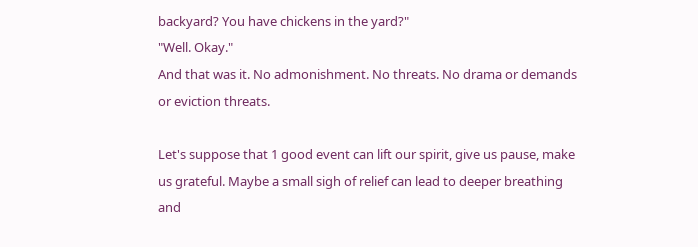backyard? You have chickens in the yard?"
"Well. Okay."
And that was it. No admonishment. No threats. No drama or demands or eviction threats.

Let's suppose that 1 good event can lift our spirit, give us pause, make us grateful. Maybe a small sigh of relief can lead to deeper breathing and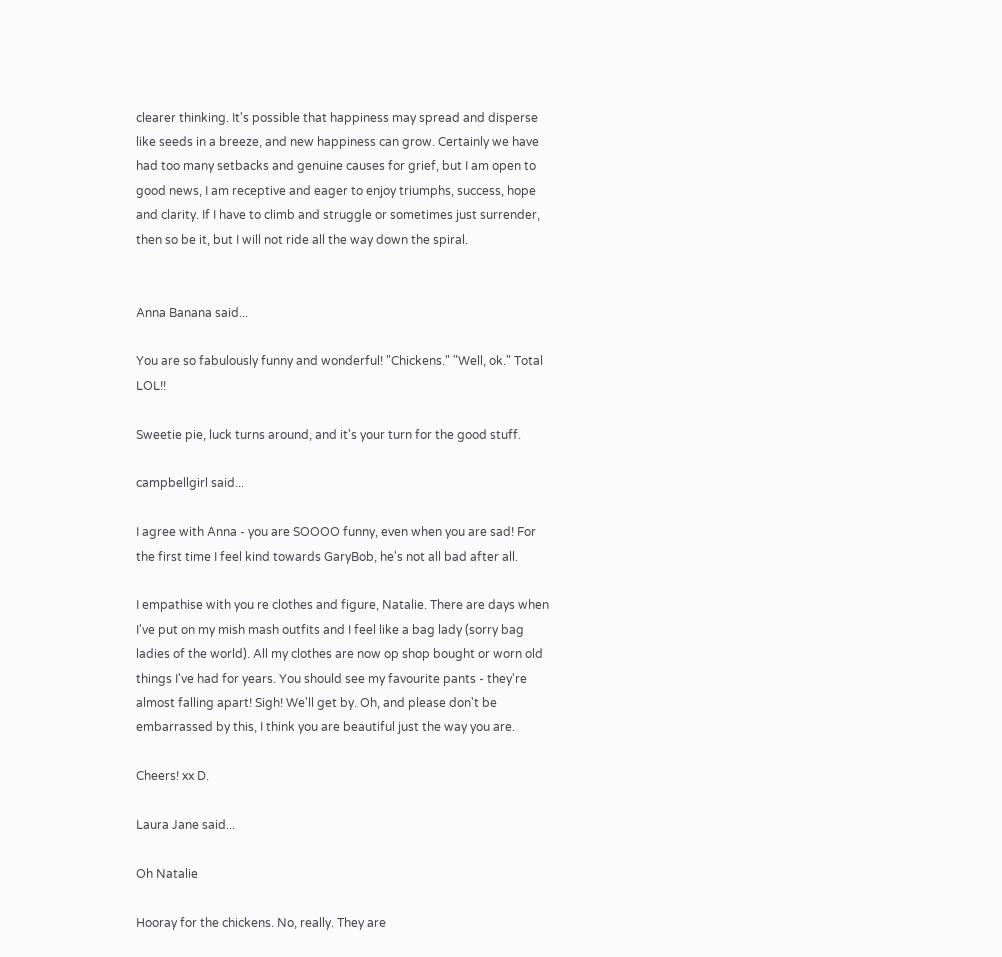clearer thinking. It's possible that happiness may spread and disperse like seeds in a breeze, and new happiness can grow. Certainly we have had too many setbacks and genuine causes for grief, but I am open to good news, I am receptive and eager to enjoy triumphs, success, hope and clarity. If I have to climb and struggle or sometimes just surrender, then so be it, but I will not ride all the way down the spiral.


Anna Banana said...

You are so fabulously funny and wonderful! "Chickens." "Well, ok." Total LOL!!

Sweetie pie, luck turns around, and it's your turn for the good stuff.

campbellgirl said...

I agree with Anna - you are SOOOO funny, even when you are sad! For the first time I feel kind towards GaryBob, he's not all bad after all.

I empathise with you re clothes and figure, Natalie. There are days when I've put on my mish mash outfits and I feel like a bag lady (sorry bag ladies of the world). All my clothes are now op shop bought or worn old things I've had for years. You should see my favourite pants - they're almost falling apart! Sigh! We'll get by. Oh, and please don't be embarrassed by this, I think you are beautiful just the way you are.

Cheers! xx D.

Laura Jane said...

Oh Natalie

Hooray for the chickens. No, really. They are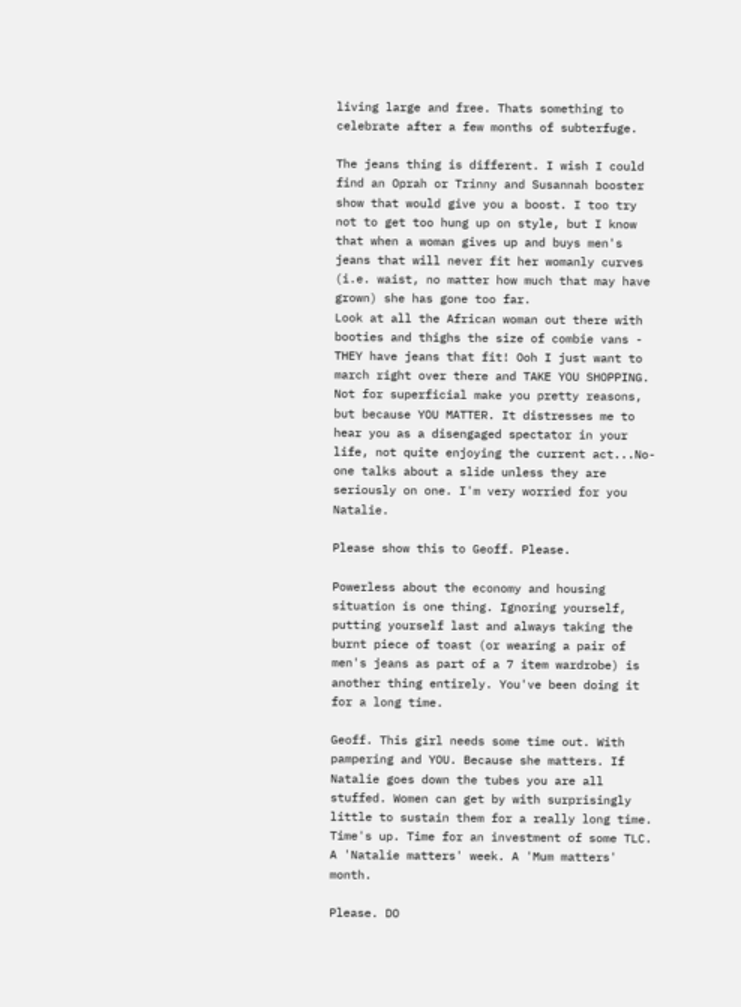living large and free. Thats something to celebrate after a few months of subterfuge.

The jeans thing is different. I wish I could find an Oprah or Trinny and Susannah booster show that would give you a boost. I too try not to get too hung up on style, but I know that when a woman gives up and buys men's jeans that will never fit her womanly curves (i.e. waist, no matter how much that may have grown) she has gone too far.
Look at all the African woman out there with booties and thighs the size of combie vans - THEY have jeans that fit! Ooh I just want to march right over there and TAKE YOU SHOPPING. Not for superficial make you pretty reasons, but because YOU MATTER. It distresses me to hear you as a disengaged spectator in your life, not quite enjoying the current act...No-one talks about a slide unless they are seriously on one. I'm very worried for you Natalie.

Please show this to Geoff. Please.

Powerless about the economy and housing situation is one thing. Ignoring yourself, putting yourself last and always taking the burnt piece of toast (or wearing a pair of men's jeans as part of a 7 item wardrobe) is another thing entirely. You've been doing it for a long time.

Geoff. This girl needs some time out. With pampering and YOU. Because she matters. If Natalie goes down the tubes you are all stuffed. Women can get by with surprisingly little to sustain them for a really long time. Time's up. Time for an investment of some TLC. A 'Natalie matters' week. A 'Mum matters' month.

Please. DO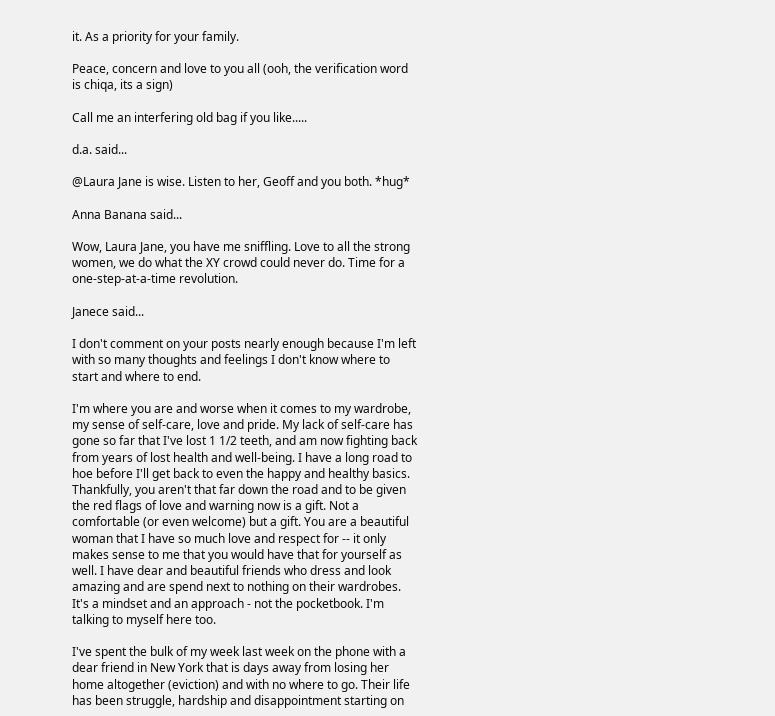it. As a priority for your family.

Peace, concern and love to you all (ooh, the verification word is chiqa, its a sign)

Call me an interfering old bag if you like.....

d.a. said...

@Laura Jane is wise. Listen to her, Geoff and you both. *hug*

Anna Banana said...

Wow, Laura Jane, you have me sniffling. Love to all the strong women, we do what the XY crowd could never do. Time for a one-step-at-a-time revolution.

Janece said...

I don't comment on your posts nearly enough because I'm left with so many thoughts and feelings I don't know where to start and where to end.

I'm where you are and worse when it comes to my wardrobe, my sense of self-care, love and pride. My lack of self-care has gone so far that I've lost 1 1/2 teeth, and am now fighting back from years of lost health and well-being. I have a long road to hoe before I'll get back to even the happy and healthy basics. Thankfully, you aren't that far down the road and to be given the red flags of love and warning now is a gift. Not a comfortable (or even welcome) but a gift. You are a beautiful woman that I have so much love and respect for -- it only makes sense to me that you would have that for yourself as well. I have dear and beautiful friends who dress and look amazing and are spend next to nothing on their wardrobes. It's a mindset and an approach - not the pocketbook. I'm talking to myself here too.

I've spent the bulk of my week last week on the phone with a dear friend in New York that is days away from losing her home altogether (eviction) and with no where to go. Their life has been struggle, hardship and disappointment starting on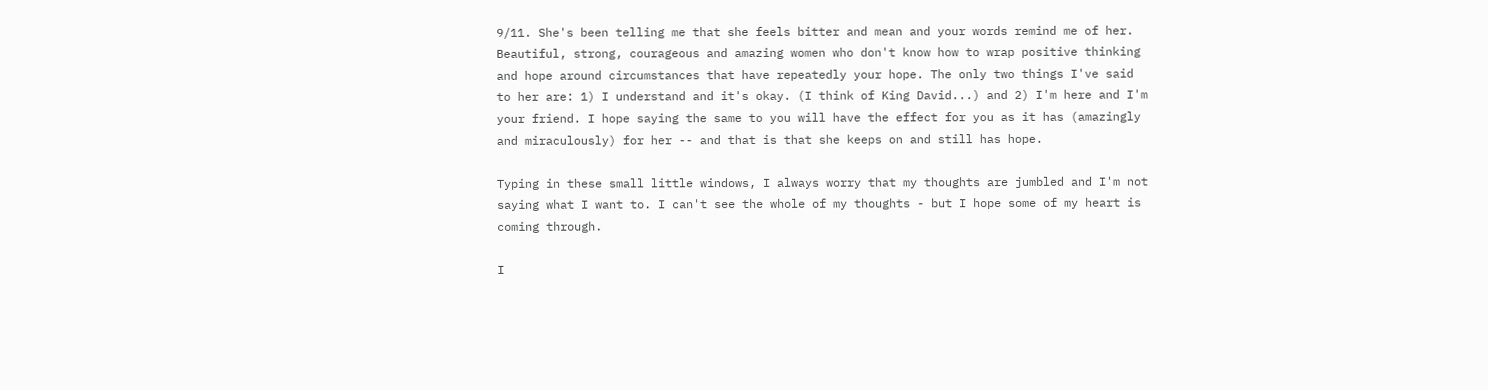9/11. She's been telling me that she feels bitter and mean and your words remind me of her. Beautiful, strong, courageous and amazing women who don't know how to wrap positive thinking and hope around circumstances that have repeatedly your hope. The only two things I've said to her are: 1) I understand and it's okay. (I think of King David...) and 2) I'm here and I'm your friend. I hope saying the same to you will have the effect for you as it has (amazingly and miraculously) for her -- and that is that she keeps on and still has hope.

Typing in these small little windows, I always worry that my thoughts are jumbled and I'm not saying what I want to. I can't see the whole of my thoughts - but I hope some of my heart is coming through.

I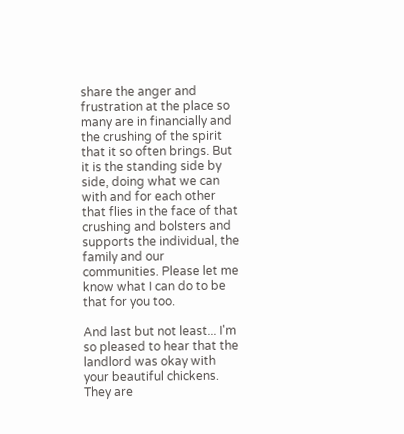share the anger and frustration at the place so many are in financially and the crushing of the spirit that it so often brings. But it is the standing side by side, doing what we can with and for each other that flies in the face of that crushing and bolsters and supports the individual, the family and our communities. Please let me know what I can do to be that for you too.

And last but not least... I'm so pleased to hear that the landlord was okay with your beautiful chickens. They are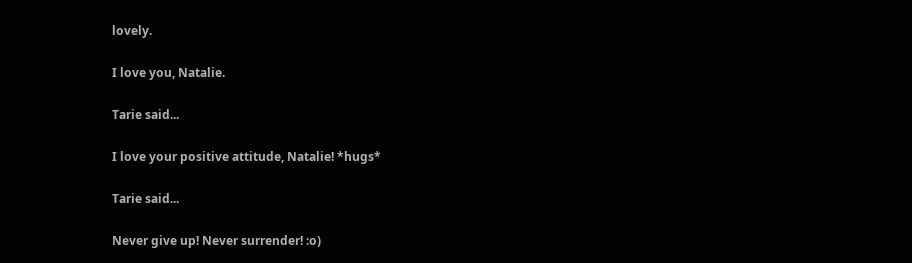lovely.

I love you, Natalie.

Tarie said...

I love your positive attitude, Natalie! *hugs*

Tarie said...

Never give up! Never surrender! :o)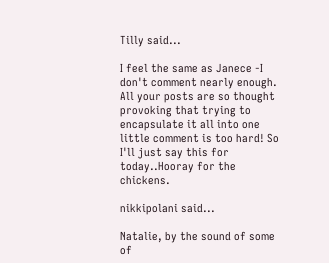Tilly said...

I feel the same as Janece -I don't comment nearly enough. All your posts are so thought provoking that trying to encapsulate it all into one little comment is too hard! So I'll just say this for today..Hooray for the chickens.

nikkipolani said...

Natalie, by the sound of some of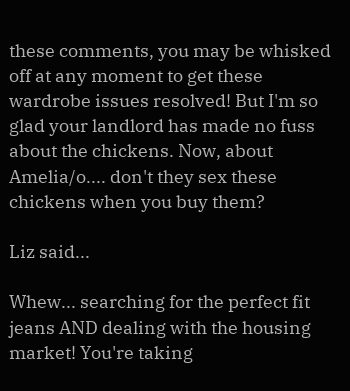these comments, you may be whisked off at any moment to get these wardrobe issues resolved! But I'm so glad your landlord has made no fuss about the chickens. Now, about Amelia/o.... don't they sex these chickens when you buy them?

Liz said...

Whew... searching for the perfect fit jeans AND dealing with the housing market! You're taking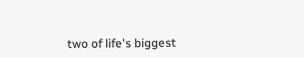two of life's biggest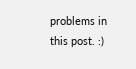problems in this post. :)